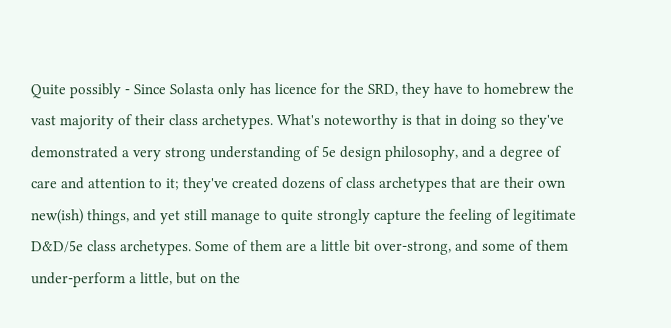Quite possibly - Since Solasta only has licence for the SRD, they have to homebrew the vast majority of their class archetypes. What's noteworthy is that in doing so they've demonstrated a very strong understanding of 5e design philosophy, and a degree of care and attention to it; they've created dozens of class archetypes that are their own new(ish) things, and yet still manage to quite strongly capture the feeling of legitimate D&D/5e class archetypes. Some of them are a little bit over-strong, and some of them under-perform a little, but on the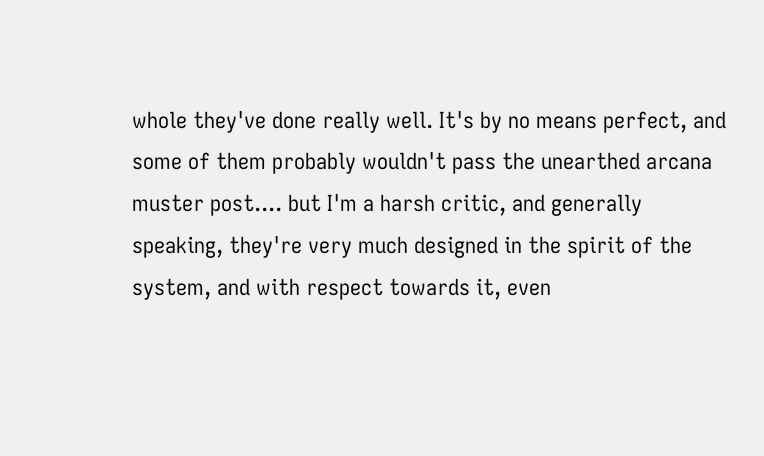whole they've done really well. It's by no means perfect, and some of them probably wouldn't pass the unearthed arcana muster post.... but I'm a harsh critic, and generally speaking, they're very much designed in the spirit of the system, and with respect towards it, even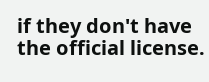if they don't have the official license.